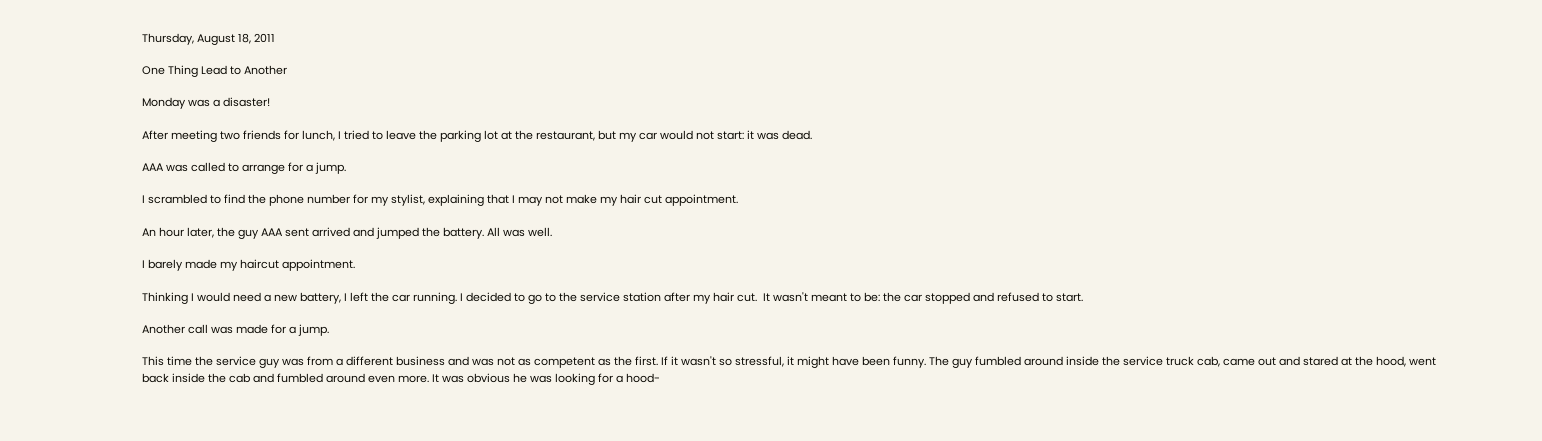Thursday, August 18, 2011

One Thing Lead to Another

Monday was a disaster!

After meeting two friends for lunch, I tried to leave the parking lot at the restaurant, but my car would not start: it was dead.

AAA was called to arrange for a jump.

I scrambled to find the phone number for my stylist, explaining that I may not make my hair cut appointment.

An hour later, the guy AAA sent arrived and jumped the battery. All was well.

I barely made my haircut appointment.

Thinking I would need a new battery, I left the car running. I decided to go to the service station after my hair cut.  It wasn't meant to be: the car stopped and refused to start.

Another call was made for a jump.

This time the service guy was from a different business and was not as competent as the first. If it wasn't so stressful, it might have been funny. The guy fumbled around inside the service truck cab, came out and stared at the hood, went back inside the cab and fumbled around even more. It was obvious he was looking for a hood-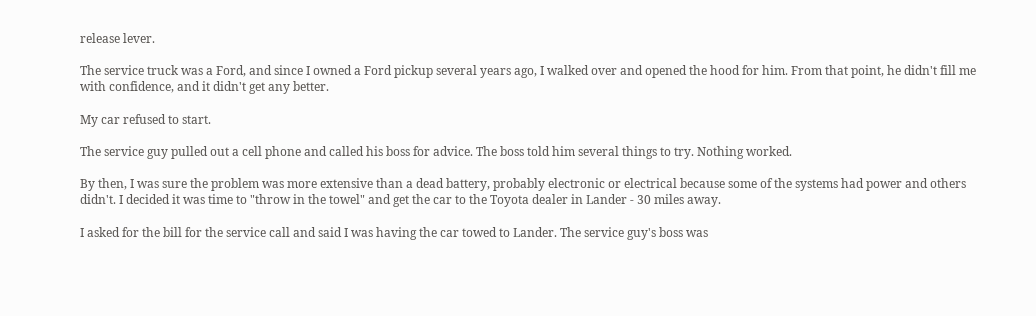release lever.

The service truck was a Ford, and since I owned a Ford pickup several years ago, I walked over and opened the hood for him. From that point, he didn't fill me with confidence, and it didn't get any better.

My car refused to start.

The service guy pulled out a cell phone and called his boss for advice. The boss told him several things to try. Nothing worked.

By then, I was sure the problem was more extensive than a dead battery, probably electronic or electrical because some of the systems had power and others didn't. I decided it was time to "throw in the towel" and get the car to the Toyota dealer in Lander - 30 miles away.

I asked for the bill for the service call and said I was having the car towed to Lander. The service guy's boss was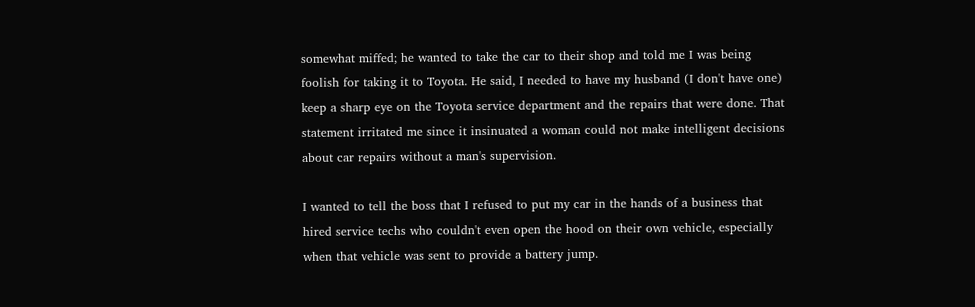somewhat miffed; he wanted to take the car to their shop and told me I was being foolish for taking it to Toyota. He said, I needed to have my husband (I don't have one) keep a sharp eye on the Toyota service department and the repairs that were done. That statement irritated me since it insinuated a woman could not make intelligent decisions about car repairs without a man's supervision.

I wanted to tell the boss that I refused to put my car in the hands of a business that hired service techs who couldn't even open the hood on their own vehicle, especially when that vehicle was sent to provide a battery jump.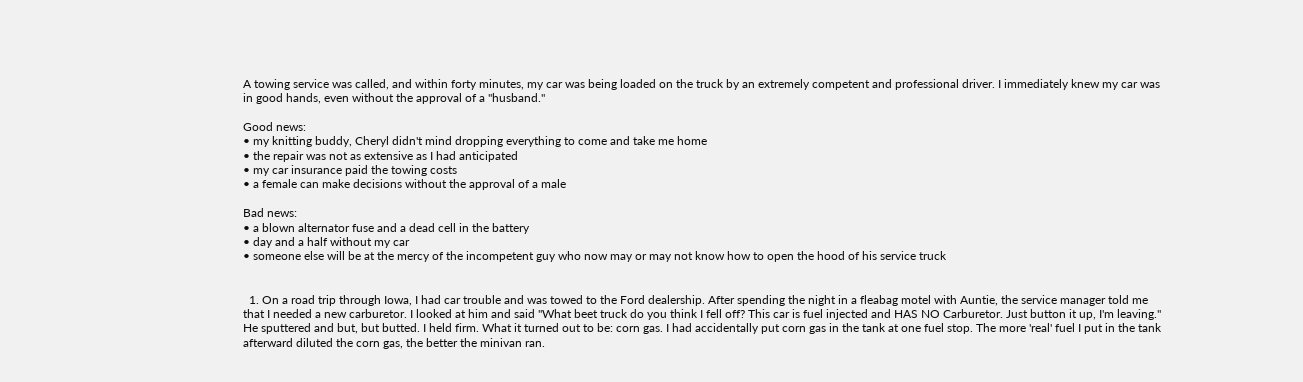A towing service was called, and within forty minutes, my car was being loaded on the truck by an extremely competent and professional driver. I immediately knew my car was in good hands, even without the approval of a "husband."

Good news:
• my knitting buddy, Cheryl didn't mind dropping everything to come and take me home
• the repair was not as extensive as I had anticipated
• my car insurance paid the towing costs
• a female can make decisions without the approval of a male

Bad news:
• a blown alternator fuse and a dead cell in the battery
• day and a half without my car
• someone else will be at the mercy of the incompetent guy who now may or may not know how to open the hood of his service truck


  1. On a road trip through Iowa, I had car trouble and was towed to the Ford dealership. After spending the night in a fleabag motel with Auntie, the service manager told me that I needed a new carburetor. I looked at him and said "What beet truck do you think I fell off? This car is fuel injected and HAS NO Carburetor. Just button it up, I'm leaving." He sputtered and but, but butted. I held firm. What it turned out to be: corn gas. I had accidentally put corn gas in the tank at one fuel stop. The more 'real' fuel I put in the tank afterward diluted the corn gas, the better the minivan ran.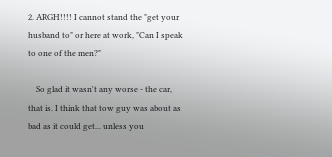2. ARGH!!!! I cannot stand the "get your husband to" or here at work, "Can I speak to one of the men?"

    So glad it wasn't any worse - the car, that is. I think that tow guy was about as bad as it could get... unless you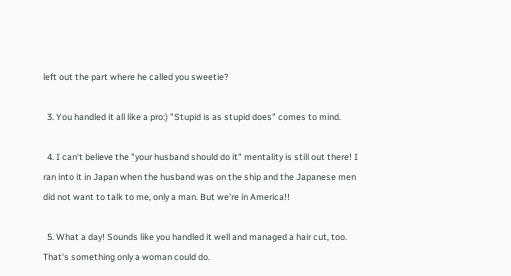left out the part where he called you sweetie?

  3. You handled it all like a pro:) "Stupid is as stupid does" comes to mind.

  4. I can't believe the "your husband should do it" mentality is still out there! I ran into it in Japan when the husband was on the ship and the Japanese men did not want to talk to me, only a man. But we're in America!!

  5. What a day! Sounds like you handled it well and managed a hair cut, too. That's something only a woman could do.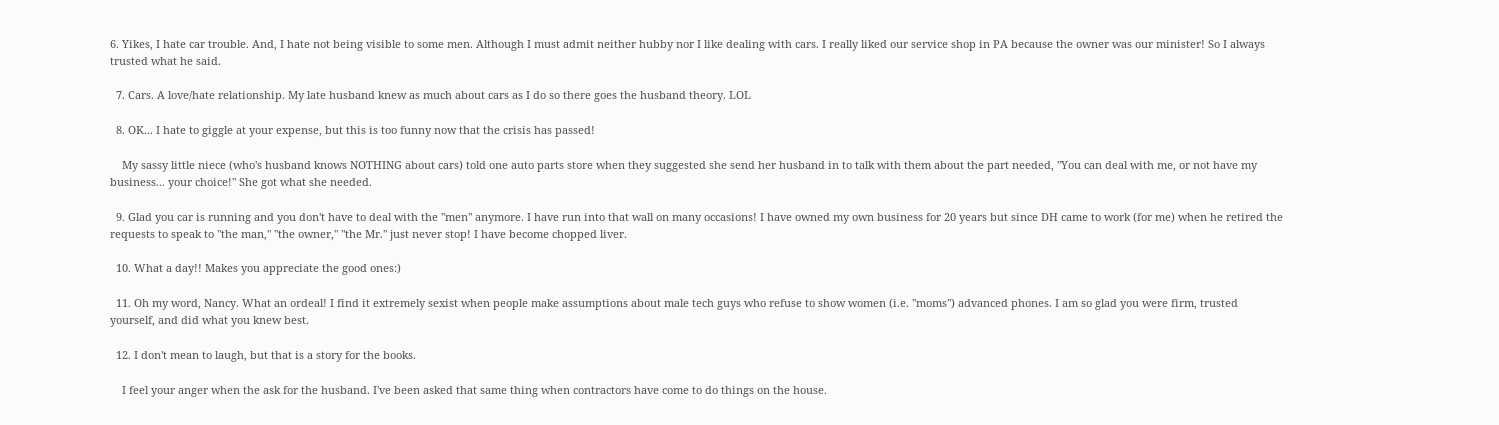6. Yikes, I hate car trouble. And, I hate not being visible to some men. Although I must admit neither hubby nor I like dealing with cars. I really liked our service shop in PA because the owner was our minister! So I always trusted what he said.

  7. Cars. A love/hate relationship. My late husband knew as much about cars as I do so there goes the husband theory. LOL

  8. OK... I hate to giggle at your expense, but this is too funny now that the crisis has passed!

    My sassy little niece (who's husband knows NOTHING about cars) told one auto parts store when they suggested she send her husband in to talk with them about the part needed, "You can deal with me, or not have my business... your choice!" She got what she needed.

  9. Glad you car is running and you don't have to deal with the "men" anymore. I have run into that wall on many occasions! I have owned my own business for 20 years but since DH came to work (for me) when he retired the requests to speak to "the man," "the owner," "the Mr." just never stop! I have become chopped liver.

  10. What a day!! Makes you appreciate the good ones:)

  11. Oh my word, Nancy. What an ordeal! I find it extremely sexist when people make assumptions about male tech guys who refuse to show women (i.e. "moms") advanced phones. I am so glad you were firm, trusted yourself, and did what you knew best.

  12. I don't mean to laugh, but that is a story for the books.

    I feel your anger when the ask for the husband. I've been asked that same thing when contractors have come to do things on the house.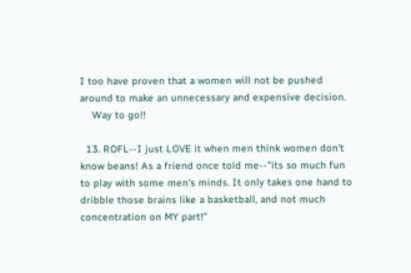I too have proven that a women will not be pushed around to make an unnecessary and expensive decision.
    Way to go!!

  13. ROFL--I just LOVE it when men think women don't know beans! As a friend once told me--"its so much fun to play with some men's minds. It only takes one hand to dribble those brains like a basketball, and not much concentration on MY part!"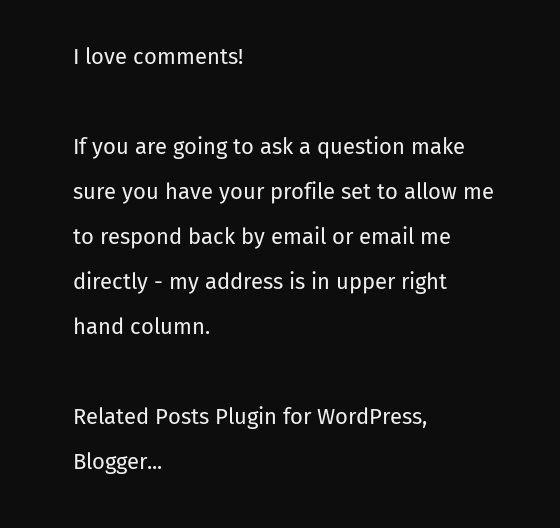I love comments!

If you are going to ask a question make sure you have your profile set to allow me to respond back by email or email me directly - my address is in upper right hand column.

Related Posts Plugin for WordPress, Blogger...